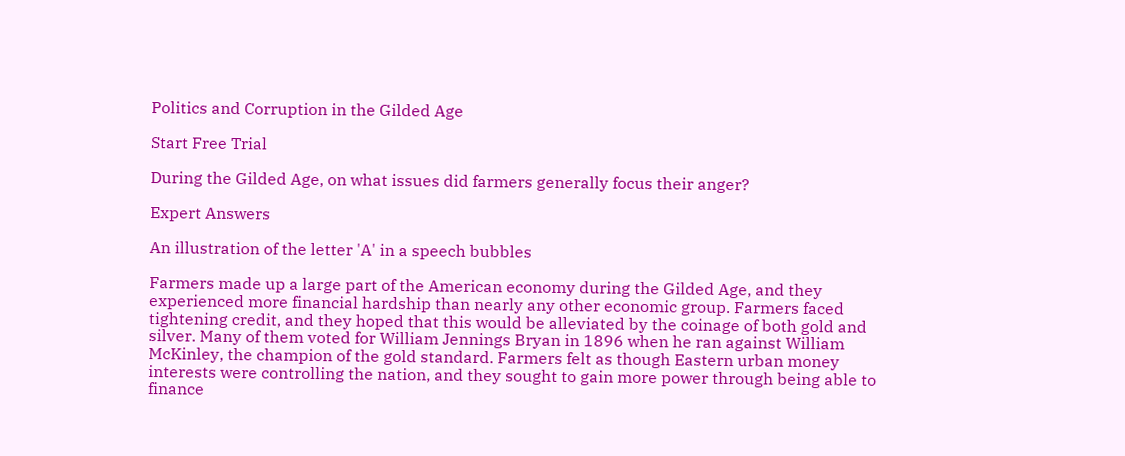Politics and Corruption in the Gilded Age

Start Free Trial

During the Gilded Age, on what issues did farmers generally focus their anger?

Expert Answers

An illustration of the letter 'A' in a speech bubbles

Farmers made up a large part of the American economy during the Gilded Age, and they experienced more financial hardship than nearly any other economic group. Farmers faced tightening credit, and they hoped that this would be alleviated by the coinage of both gold and silver. Many of them voted for William Jennings Bryan in 1896 when he ran against William McKinley, the champion of the gold standard. Farmers felt as though Eastern urban money interests were controlling the nation, and they sought to gain more power through being able to finance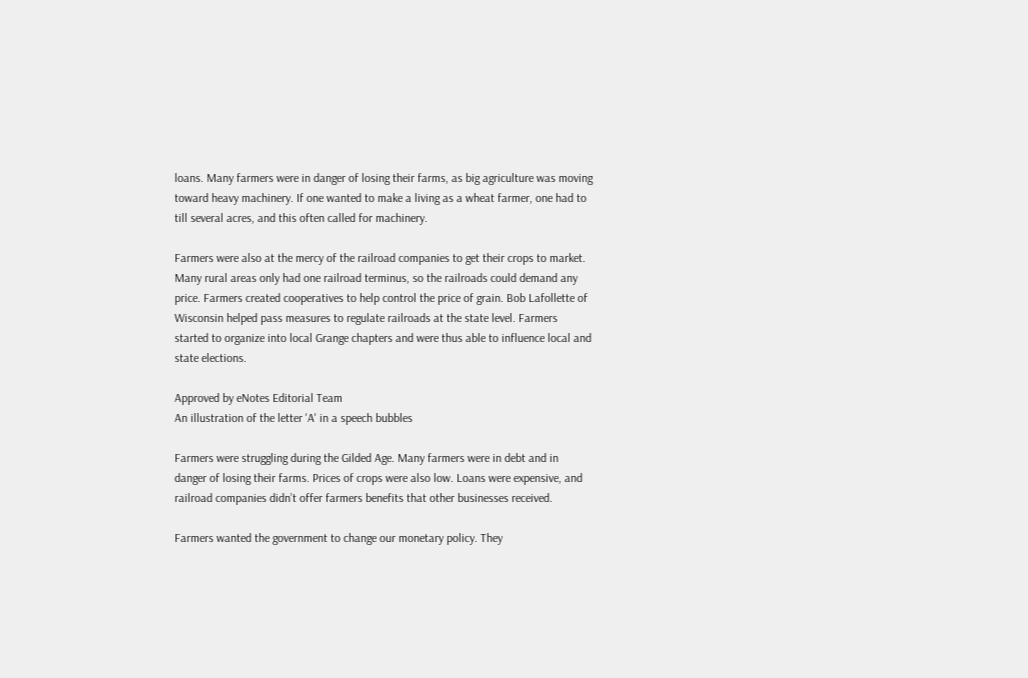loans. Many farmers were in danger of losing their farms, as big agriculture was moving toward heavy machinery. If one wanted to make a living as a wheat farmer, one had to till several acres, and this often called for machinery.

Farmers were also at the mercy of the railroad companies to get their crops to market. Many rural areas only had one railroad terminus, so the railroads could demand any price. Farmers created cooperatives to help control the price of grain. Bob Lafollette of Wisconsin helped pass measures to regulate railroads at the state level. Farmers started to organize into local Grange chapters and were thus able to influence local and state elections.

Approved by eNotes Editorial Team
An illustration of the letter 'A' in a speech bubbles

Farmers were struggling during the Gilded Age. Many farmers were in debt and in danger of losing their farms. Prices of crops were also low. Loans were expensive, and railroad companies didn’t offer farmers benefits that other businesses received.

Farmers wanted the government to change our monetary policy. They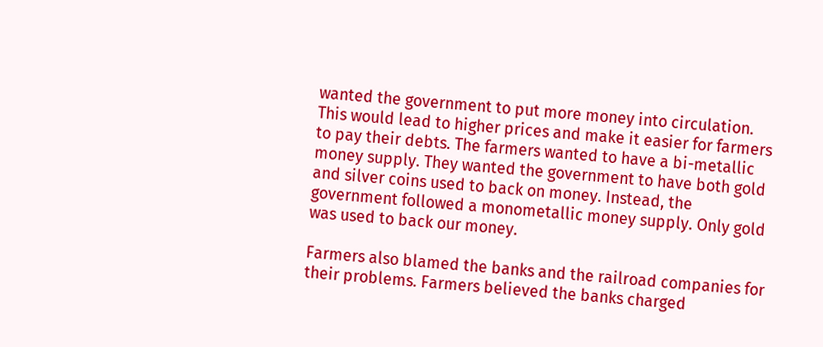wanted the government to put more money into circulation. This would lead to higher prices and make it easier for farmers to pay their debts. The farmers wanted to have a bi-metallic money supply. They wanted the government to have both gold and silver coins used to back on money. Instead, the government followed a monometallic money supply. Only gold was used to back our money.

Farmers also blamed the banks and the railroad companies for their problems. Farmers believed the banks charged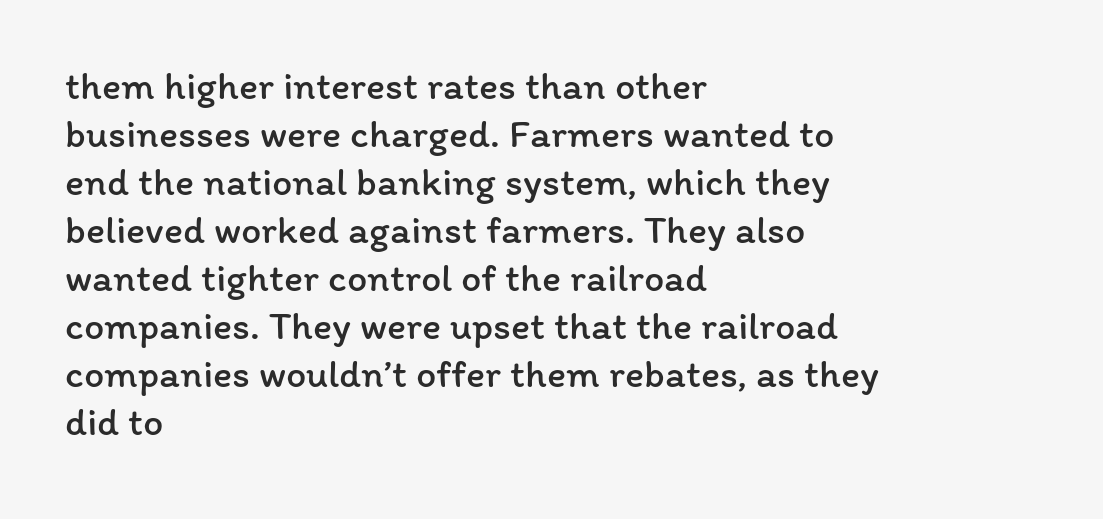them higher interest rates than other businesses were charged. Farmers wanted to end the national banking system, which they believed worked against farmers. They also wanted tighter control of the railroad companies. They were upset that the railroad companies wouldn’t offer them rebates, as they did to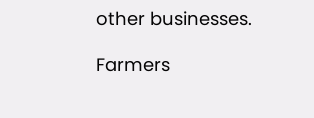other businesses.

Farmers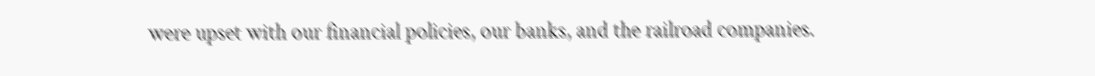were upset with our financial policies, our banks, and the railroad companies.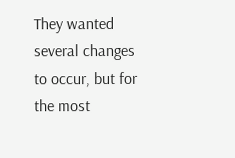They wanted several changes to occur, but for the most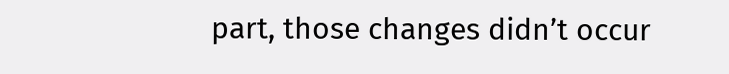part, those changes didn’t occur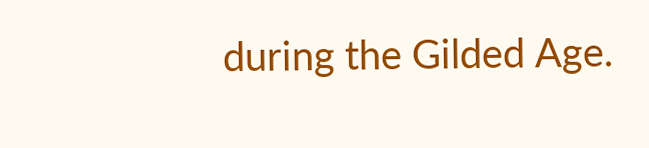during the Gilded Age.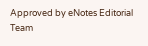Approved by eNotes Editorial Team